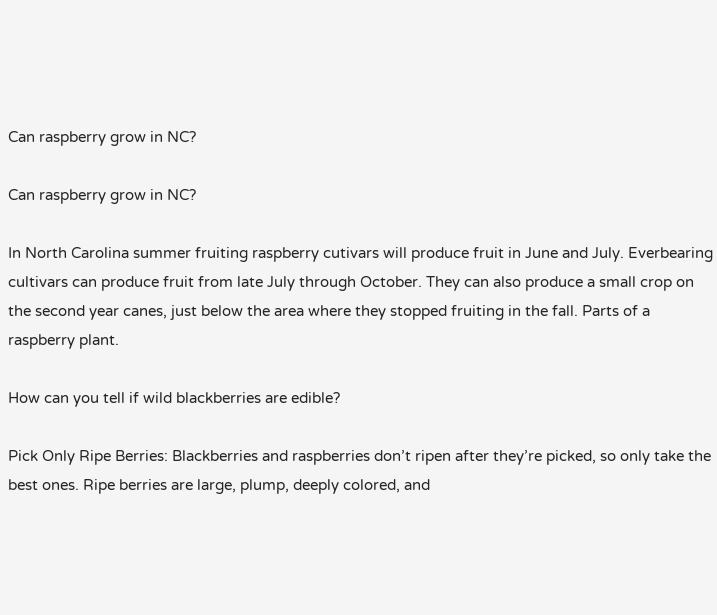Can raspberry grow in NC?

Can raspberry grow in NC?

In North Carolina summer fruiting raspberry cutivars will produce fruit in June and July. Everbearing cultivars can produce fruit from late July through October. They can also produce a small crop on the second year canes, just below the area where they stopped fruiting in the fall. Parts of a raspberry plant.

How can you tell if wild blackberries are edible?

Pick Only Ripe Berries: Blackberries and raspberries don’t ripen after they’re picked, so only take the best ones. Ripe berries are large, plump, deeply colored, and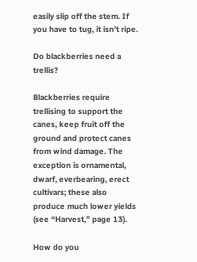easily slip off the stem. If you have to tug, it isn’t ripe.

Do blackberries need a trellis?

Blackberries require trellising to support the canes, keep fruit off the ground and protect canes from wind damage. The exception is ornamental, dwarf, everbearing, erect cultivars; these also produce much lower yields (see “Harvest,” page 13).

How do you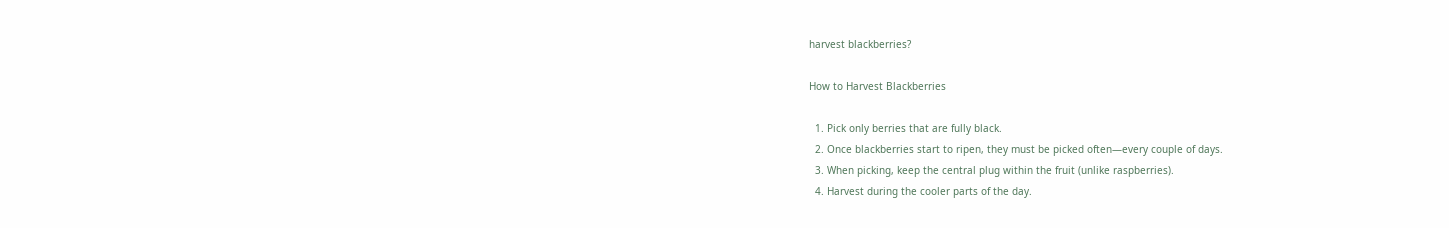harvest blackberries?

How to Harvest Blackberries

  1. Pick only berries that are fully black.
  2. Once blackberries start to ripen, they must be picked often—every couple of days.
  3. When picking, keep the central plug within the fruit (unlike raspberries).
  4. Harvest during the cooler parts of the day.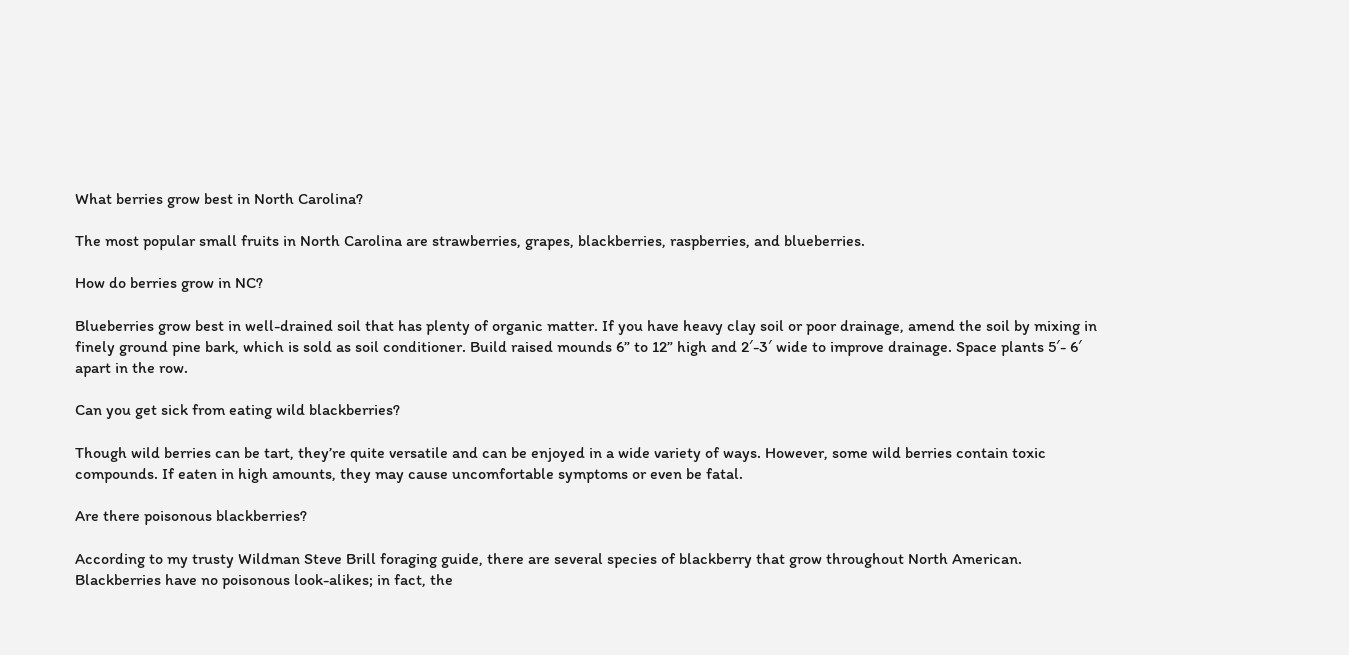What berries grow best in North Carolina?

The most popular small fruits in North Carolina are strawberries, grapes, blackberries, raspberries, and blueberries.

How do berries grow in NC?

Blueberries grow best in well-drained soil that has plenty of organic matter. If you have heavy clay soil or poor drainage, amend the soil by mixing in finely ground pine bark, which is sold as soil conditioner. Build raised mounds 6” to 12” high and 2′-3′ wide to improve drainage. Space plants 5′- 6′ apart in the row.

Can you get sick from eating wild blackberries?

Though wild berries can be tart, they’re quite versatile and can be enjoyed in a wide variety of ways. However, some wild berries contain toxic compounds. If eaten in high amounts, they may cause uncomfortable symptoms or even be fatal.

Are there poisonous blackberries?

According to my trusty Wildman Steve Brill foraging guide, there are several species of blackberry that grow throughout North American. Blackberries have no poisonous look-alikes; in fact, the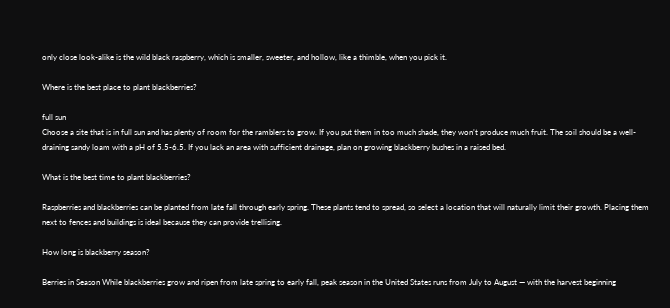only close look-alike is the wild black raspberry, which is smaller, sweeter, and hollow, like a thimble, when you pick it.

Where is the best place to plant blackberries?

full sun
Choose a site that is in full sun and has plenty of room for the ramblers to grow. If you put them in too much shade, they won’t produce much fruit. The soil should be a well-draining sandy loam with a pH of 5.5-6.5. If you lack an area with sufficient drainage, plan on growing blackberry bushes in a raised bed.

What is the best time to plant blackberries?

Raspberries and blackberries can be planted from late fall through early spring. These plants tend to spread, so select a location that will naturally limit their growth. Placing them next to fences and buildings is ideal because they can provide trellising.

How long is blackberry season?

Berries in Season While blackberries grow and ripen from late spring to early fall, peak season in the United States runs from July to August — with the harvest beginning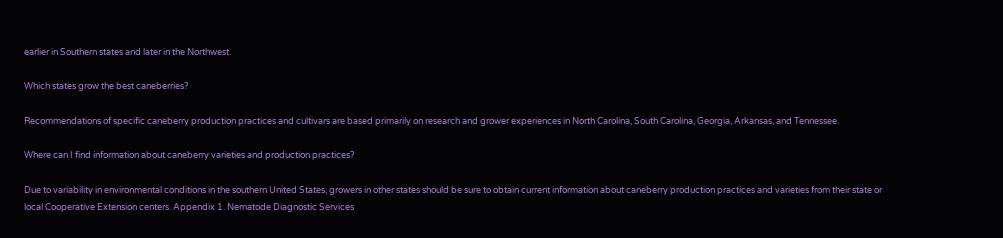earlier in Southern states and later in the Northwest.

Which states grow the best caneberries?

Recommendations of specific caneberry production practices and cultivars are based primarily on research and grower experiences in North Carolina, South Carolina, Georgia, Arkansas, and Tennessee.

Where can I find information about caneberry varieties and production practices?

Due to variability in environmental conditions in the southern United States, growers in other states should be sure to obtain current information about caneberry production practices and varieties from their state or local Cooperative Extension centers. Appendix 1. Nematode Diagnostic Services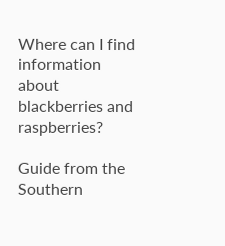Where can I find information about blackberries and raspberries?

Guide from the Southern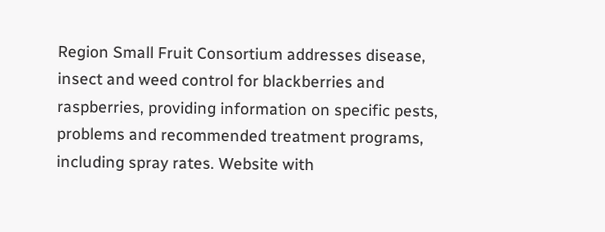Region Small Fruit Consortium addresses disease, insect and weed control for blackberries and raspberries, providing information on specific pests, problems and recommended treatment programs, including spray rates. Website with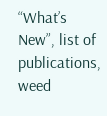“What’s New”, list of publications, weed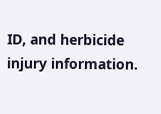ID, and herbicide injury information.